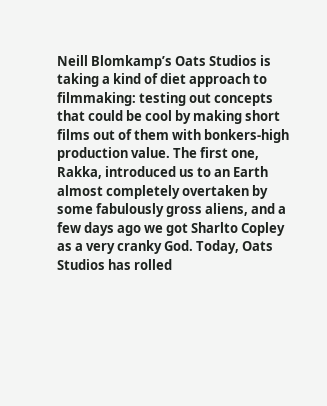Neill Blomkamp’s Oats Studios is taking a kind of diet approach to filmmaking: testing out concepts that could be cool by making short films out of them with bonkers-high production value. The first one, Rakka, introduced us to an Earth almost completely overtaken by some fabulously gross aliens, and a few days ago we got Sharlto Copley as a very cranky God. Today, Oats Studios has rolled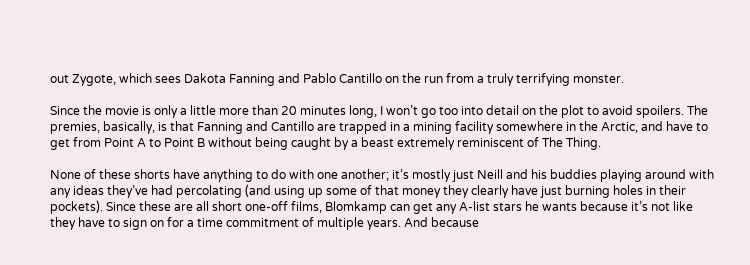out Zygote, which sees Dakota Fanning and Pablo Cantillo on the run from a truly terrifying monster.

Since the movie is only a little more than 20 minutes long, I won’t go too into detail on the plot to avoid spoilers. The premies, basically, is that Fanning and Cantillo are trapped in a mining facility somewhere in the Arctic, and have to get from Point A to Point B without being caught by a beast extremely reminiscent of The Thing.

None of these shorts have anything to do with one another; it’s mostly just Neill and his buddies playing around with any ideas they’ve had percolating (and using up some of that money they clearly have just burning holes in their pockets). Since these are all short one-off films, Blomkamp can get any A-list stars he wants because it’s not like they have to sign on for a time commitment of multiple years. And because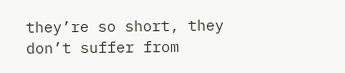they’re so short, they don’t suffer from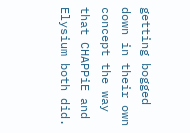getting bogged down in their own concept the way that CHAPPiE and Elysium both did.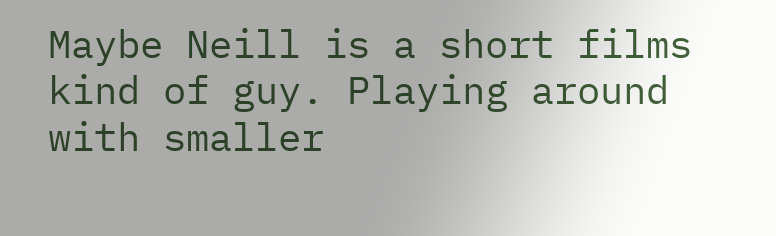Maybe Neill is a short films kind of guy. Playing around with smaller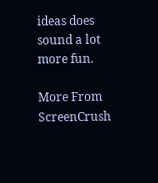ideas does sound a lot more fun.

More From ScreenCrush